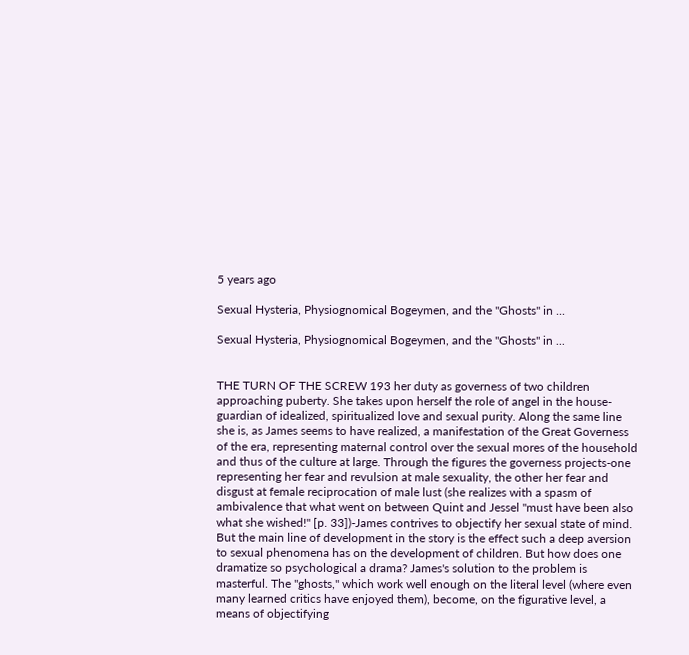5 years ago

Sexual Hysteria, Physiognomical Bogeymen, and the "Ghosts" in ...

Sexual Hysteria, Physiognomical Bogeymen, and the "Ghosts" in ...


THE TURN OF THE SCREW 193 her duty as governess of two children approaching puberty. She takes upon herself the role of angel in the house-guardian of idealized, spiritualized love and sexual purity. Along the same line she is, as James seems to have realized, a manifestation of the Great Governess of the era, representing maternal control over the sexual mores of the household and thus of the culture at large. Through the figures the governess projects-one representing her fear and revulsion at male sexuality, the other her fear and disgust at female reciprocation of male lust (she realizes with a spasm of ambivalence that what went on between Quint and Jessel "must have been also what she wished!" [p. 33])-James contrives to objectify her sexual state of mind. But the main line of development in the story is the effect such a deep aversion to sexual phenomena has on the development of children. But how does one dramatize so psychological a drama? James's solution to the problem is masterful. The "ghosts," which work well enough on the literal level (where even many learned critics have enjoyed them), become, on the figurative level, a means of objectifying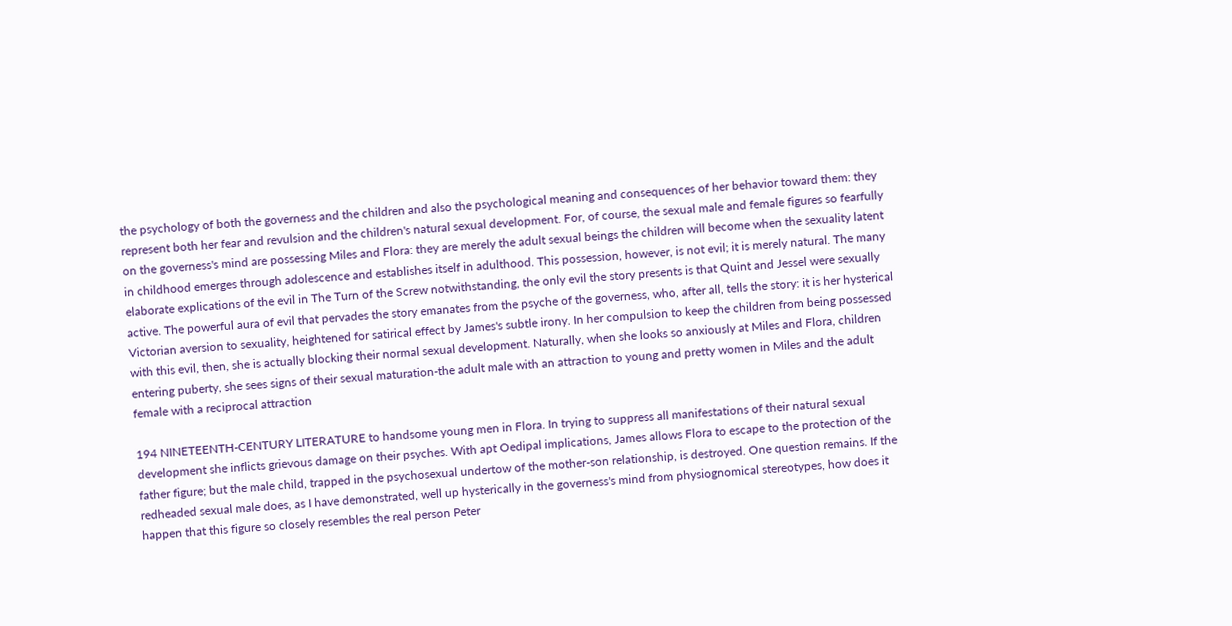the psychology of both the governess and the children and also the psychological meaning and consequences of her behavior toward them: they represent both her fear and revulsion and the children's natural sexual development. For, of course, the sexual male and female figures so fearfully on the governess's mind are possessing Miles and Flora: they are merely the adult sexual beings the children will become when the sexuality latent in childhood emerges through adolescence and establishes itself in adulthood. This possession, however, is not evil; it is merely natural. The many elaborate explications of the evil in The Turn of the Screw notwithstanding, the only evil the story presents is that Quint and Jessel were sexually active. The powerful aura of evil that pervades the story emanates from the psyche of the governess, who, after all, tells the story: it is her hysterical Victorian aversion to sexuality, heightened for satirical effect by James's subtle irony. In her compulsion to keep the children from being possessed with this evil, then, she is actually blocking their normal sexual development. Naturally, when she looks so anxiously at Miles and Flora, children entering puberty, she sees signs of their sexual maturation-the adult male with an attraction to young and pretty women in Miles and the adult female with a reciprocal attraction

194 NINETEENTH-CENTURY LITERATURE to handsome young men in Flora. In trying to suppress all manifestations of their natural sexual development she inflicts grievous damage on their psyches. With apt Oedipal implications, James allows Flora to escape to the protection of the father figure; but the male child, trapped in the psychosexual undertow of the mother-son relationship, is destroyed. One question remains. If the redheaded sexual male does, as I have demonstrated, well up hysterically in the governess's mind from physiognomical stereotypes, how does it happen that this figure so closely resembles the real person Peter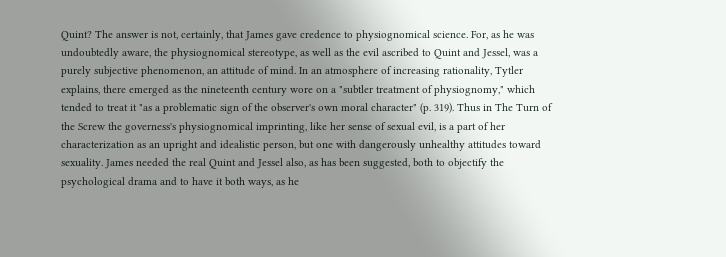Quint? The answer is not, certainly, that James gave credence to physiognomical science. For, as he was undoubtedly aware, the physiognomical stereotype, as well as the evil ascribed to Quint and Jessel, was a purely subjective phenomenon, an attitude of mind. In an atmosphere of increasing rationality, Tytler explains, there emerged as the nineteenth century wore on a "subtler treatment of physiognomy," which tended to treat it "as a problematic sign of the observer's own moral character" (p. 319). Thus in The Turn of the Screw the governess's physiognomical imprinting, like her sense of sexual evil, is a part of her characterization as an upright and idealistic person, but one with dangerously unhealthy attitudes toward sexuality. James needed the real Quint and Jessel also, as has been suggested, both to objectify the psychological drama and to have it both ways, as he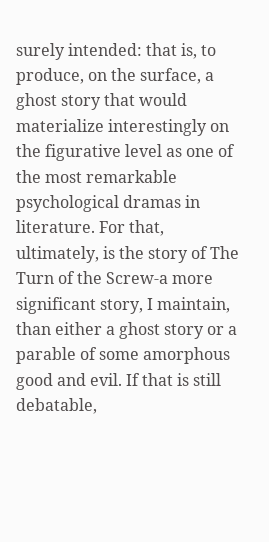surely intended: that is, to produce, on the surface, a ghost story that would materialize interestingly on the figurative level as one of the most remarkable psychological dramas in literature. For that, ultimately, is the story of The Turn of the Screw-a more significant story, I maintain, than either a ghost story or a parable of some amorphous good and evil. If that is still debatable,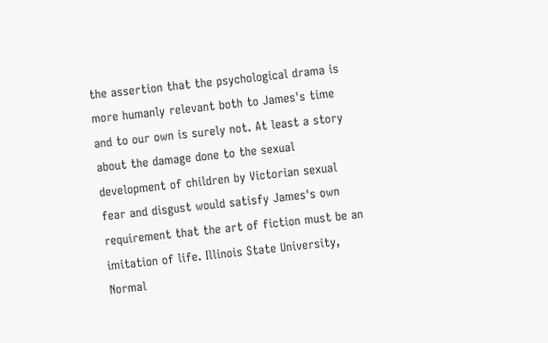the assertion that the psychological drama is more humanly relevant both to James's time and to our own is surely not. At least a story about the damage done to the sexual development of children by Victorian sexual fear and disgust would satisfy James's own requirement that the art of fiction must be an imitation of life. Illinois State University, Normal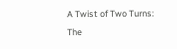A Twist of Two Turns: The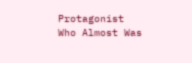Protagonist Who Almost Was